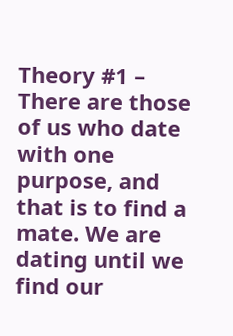Theory #1 – There are those of us who date with one purpose, and that is to find a mate. We are dating until we find our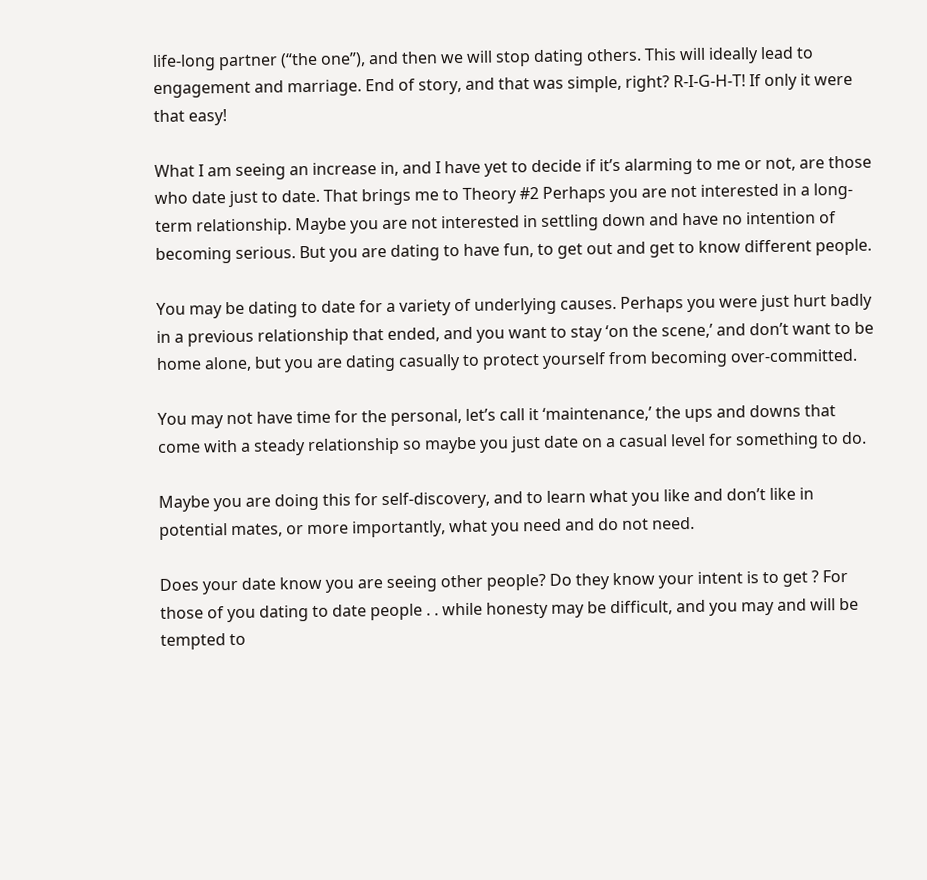life-long partner (“the one”), and then we will stop dating others. This will ideally lead to engagement and marriage. End of story, and that was simple, right? R-I-G-H-T! If only it were that easy!

What I am seeing an increase in, and I have yet to decide if it’s alarming to me or not, are those who date just to date. That brings me to Theory #2 Perhaps you are not interested in a long-term relationship. Maybe you are not interested in settling down and have no intention of becoming serious. But you are dating to have fun, to get out and get to know different people.

You may be dating to date for a variety of underlying causes. Perhaps you were just hurt badly in a previous relationship that ended, and you want to stay ‘on the scene,’ and don’t want to be home alone, but you are dating casually to protect yourself from becoming over-committed.

You may not have time for the personal, let’s call it ‘maintenance,’ the ups and downs that come with a steady relationship so maybe you just date on a casual level for something to do.

Maybe you are doing this for self-discovery, and to learn what you like and don’t like in potential mates, or more importantly, what you need and do not need.

Does your date know you are seeing other people? Do they know your intent is to get ? For those of you dating to date people . . while honesty may be difficult, and you may and will be tempted to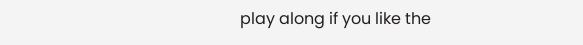play along if you like the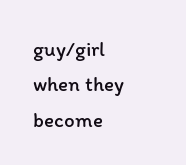guy/girl when they become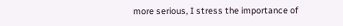more serious, I stress the importance of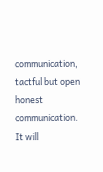communication, tactful but open honest communication. It will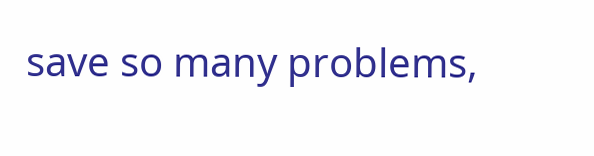save so many problems,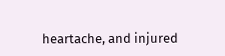heartache, and injured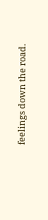feelings down the road.